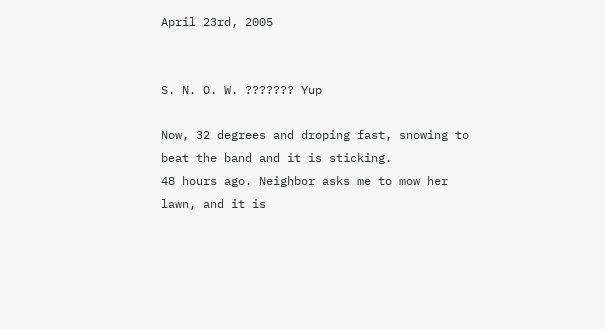April 23rd, 2005


S. N. O. W. ??????? Yup

Now, 32 degrees and droping fast, snowing to beat the band and it is sticking.
48 hours ago. Neighbor asks me to mow her lawn, and it is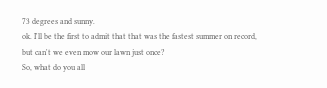73 degrees and sunny.
ok. I'll be the first to admit that that was the fastest summer on record, but can't we even mow our lawn just once?
So, what do you all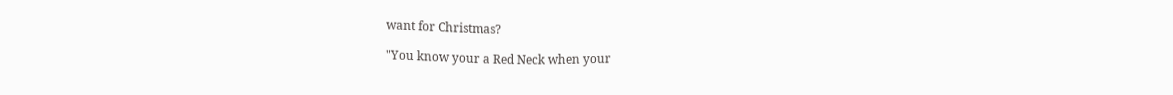want for Christmas?

"You know your a Red Neck when your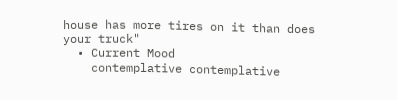house has more tires on it than does your truck"
  • Current Mood
    contemplative contemplative